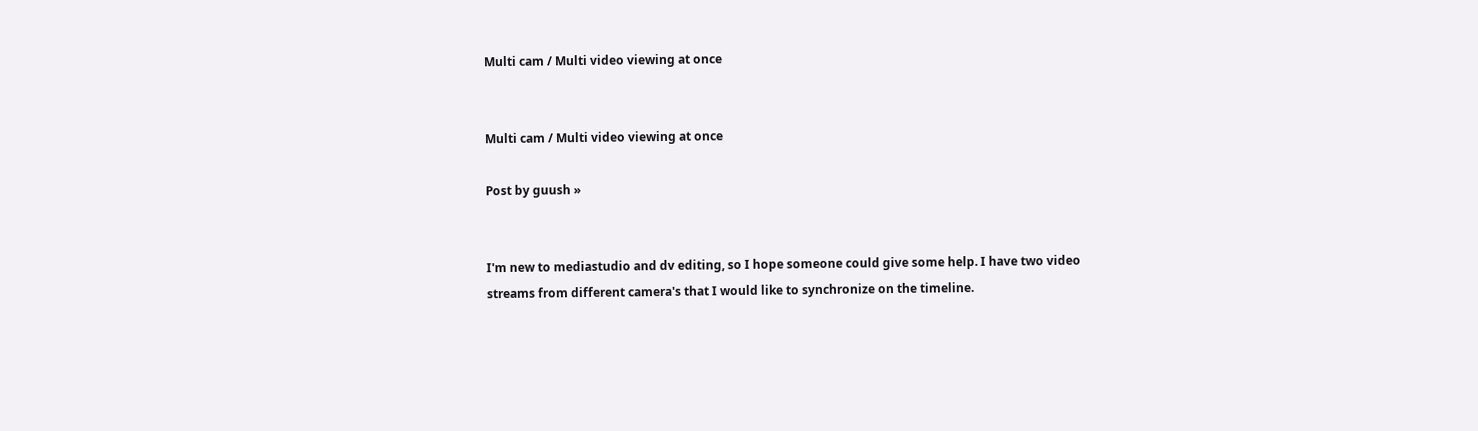Multi cam / Multi video viewing at once


Multi cam / Multi video viewing at once

Post by guush »


I'm new to mediastudio and dv editing, so I hope someone could give some help. I have two video streams from different camera's that I would like to synchronize on the timeline.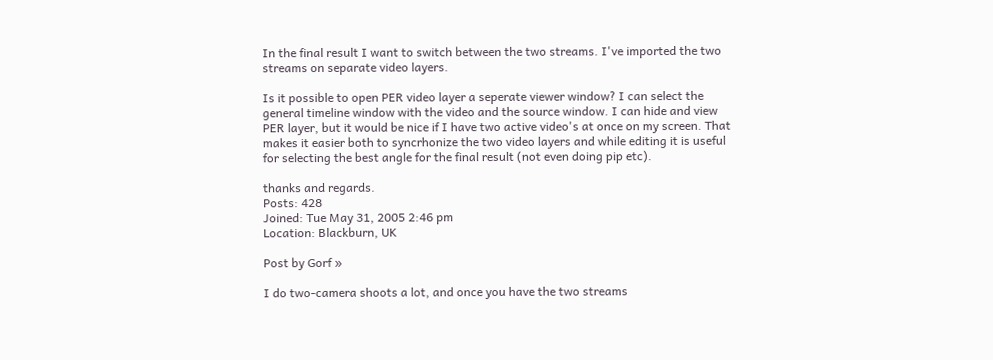In the final result I want to switch between the two streams. I've imported the two streams on separate video layers.

Is it possible to open PER video layer a seperate viewer window? I can select the general timeline window with the video and the source window. I can hide and view PER layer, but it would be nice if I have two active video's at once on my screen. That makes it easier both to syncrhonize the two video layers and while editing it is useful for selecting the best angle for the final result (not even doing pip etc).

thanks and regards.
Posts: 428
Joined: Tue May 31, 2005 2:46 pm
Location: Blackburn, UK

Post by Gorf »

I do two-camera shoots a lot, and once you have the two streams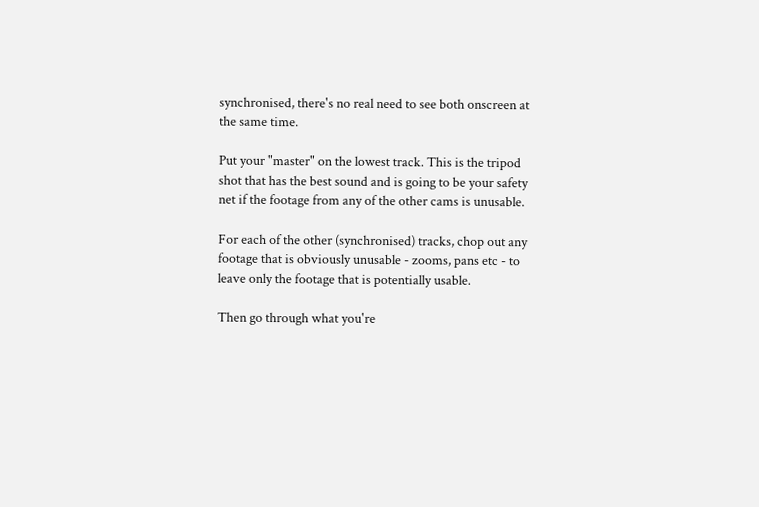synchronised, there's no real need to see both onscreen at the same time.

Put your "master" on the lowest track. This is the tripod shot that has the best sound and is going to be your safety net if the footage from any of the other cams is unusable.

For each of the other (synchronised) tracks, chop out any footage that is obviously unusable - zooms, pans etc - to leave only the footage that is potentially usable.

Then go through what you're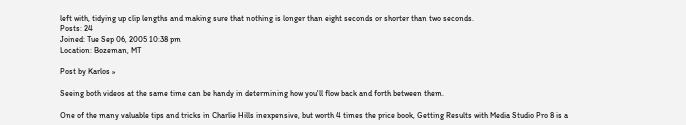left with, tidying up clip lengths and making sure that nothing is longer than eight seconds or shorter than two seconds.
Posts: 24
Joined: Tue Sep 06, 2005 10:38 pm
Location: Bozeman, MT

Post by Karlos »

Seeing both videos at the same time can be handy in determining how you'll flow back and forth between them.

One of the many valuable tips and tricks in Charlie Hills inexpensive, but worth 4 times the price book, Getting Results with Media Studio Pro 8 is a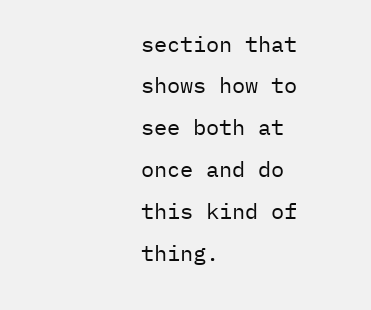section that shows how to see both at once and do this kind of thing.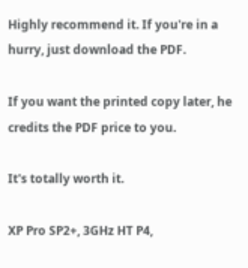Highly recommend it. If you're in a hurry, just download the PDF.

If you want the printed copy later, he credits the PDF price to you.

It's totally worth it.

XP Pro SP2+, 3GHz HT P4,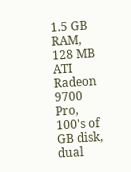1.5 GB RAM, 128 MB ATI Radeon 9700 Pro, 100's of GB disk, dual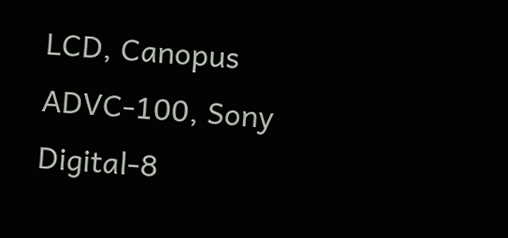LCD, Canopus ADVC-100, Sony Digital-8